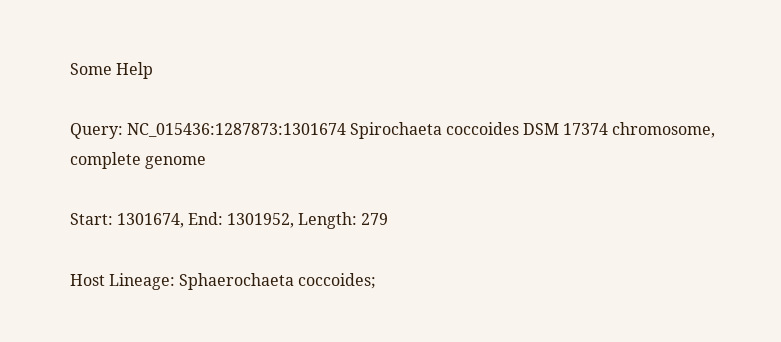Some Help

Query: NC_015436:1287873:1301674 Spirochaeta coccoides DSM 17374 chromosome, complete genome

Start: 1301674, End: 1301952, Length: 279

Host Lineage: Sphaerochaeta coccoides;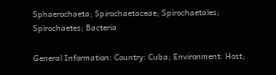Sphaerochaeta; Spirochaetaceae; Spirochaetales; Spirochaetes; Bacteria

General Information: Country: Cuba; Environment: Host;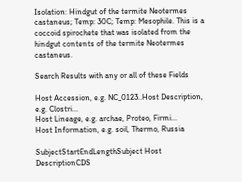Isolation: Hindgut of the termite Neotermes castaneus; Temp: 30C; Temp: Mesophile. This is a coccoid spirochete that was isolated from the hindgut contents of the termite Neotermes castaneus.

Search Results with any or all of these Fields

Host Accession, e.g. NC_0123..Host Description, e.g. Clostri...
Host Lineage, e.g. archae, Proteo, Firmi...
Host Information, e.g. soil, Thermo, Russia

SubjectStartEndLengthSubject Host DescriptionCDS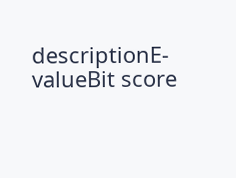descriptionE-valueBit score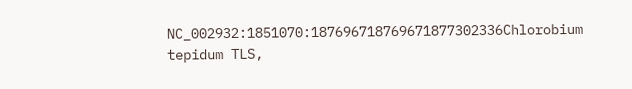NC_002932:1851070:187696718769671877302336Chlorobium tepidum TLS,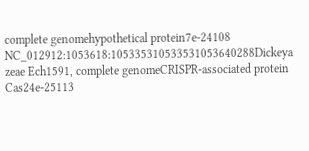complete genomehypothetical protein7e-24108
NC_012912:1053618:105335310533531053640288Dickeya zeae Ech1591, complete genomeCRISPR-associated protein Cas24e-25113